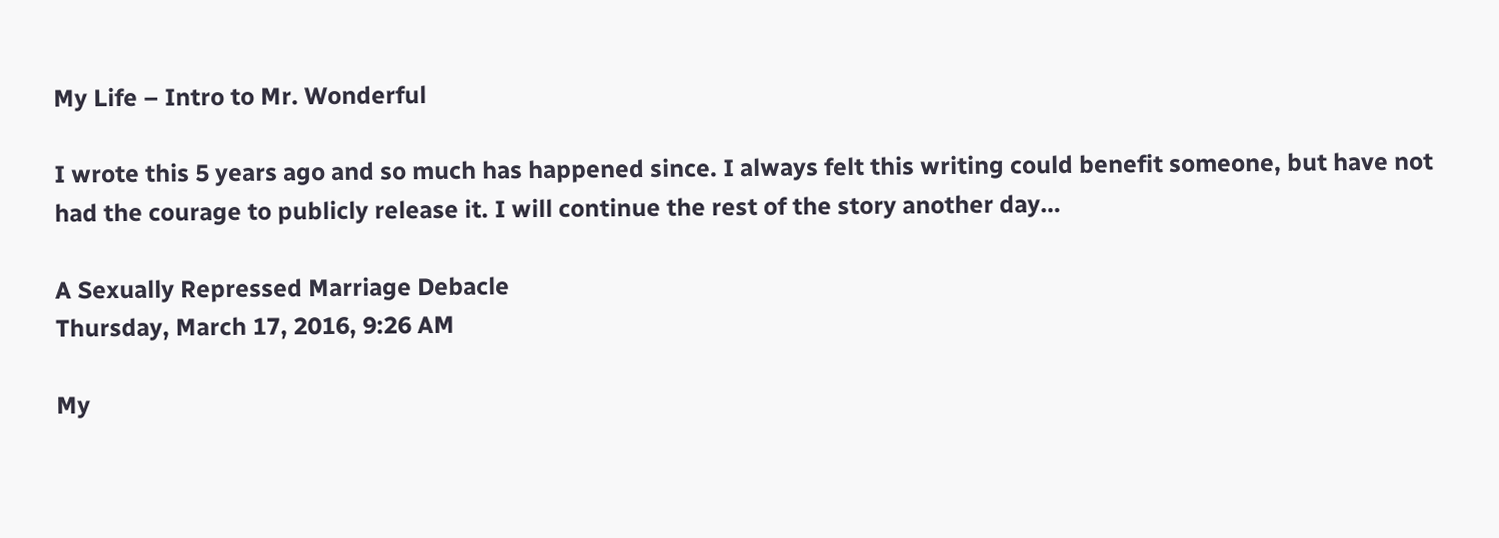My Life – Intro to Mr. Wonderful

I wrote this 5 years ago and so much has happened since. I always felt this writing could benefit someone, but have not had the courage to publicly release it. I will continue the rest of the story another day…

A Sexually Repressed Marriage Debacle
Thursday, March 17, 2016, 9:26 AM

My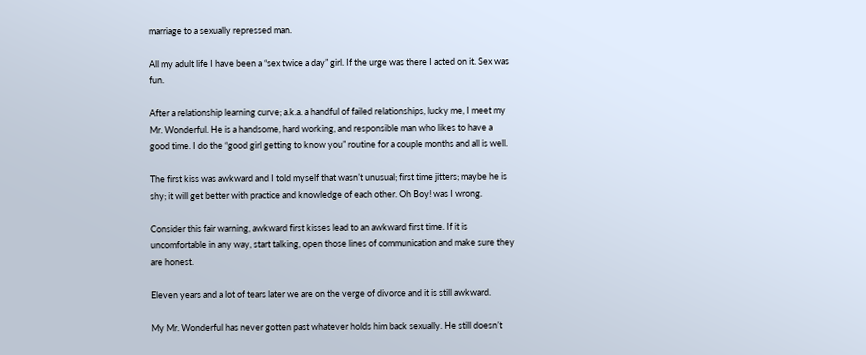marriage to a sexually repressed man.

All my adult life I have been a “sex twice a day” girl. If the urge was there I acted on it. Sex was fun.

After a relationship learning curve; a.k.a. a handful of failed relationships, lucky me, I meet my Mr. Wonderful. He is a handsome, hard working, and responsible man who likes to have a good time. I do the “good girl getting to know you” routine for a couple months and all is well.

The first kiss was awkward and I told myself that wasn’t unusual; first time jitters; maybe he is shy; it will get better with practice and knowledge of each other. Oh Boy! was I wrong.

Consider this fair warning, awkward first kisses lead to an awkward first time. If it is uncomfortable in any way, start talking, open those lines of communication and make sure they are honest.

Eleven years and a lot of tears later we are on the verge of divorce and it is still awkward.

My Mr. Wonderful has never gotten past whatever holds him back sexually. He still doesn’t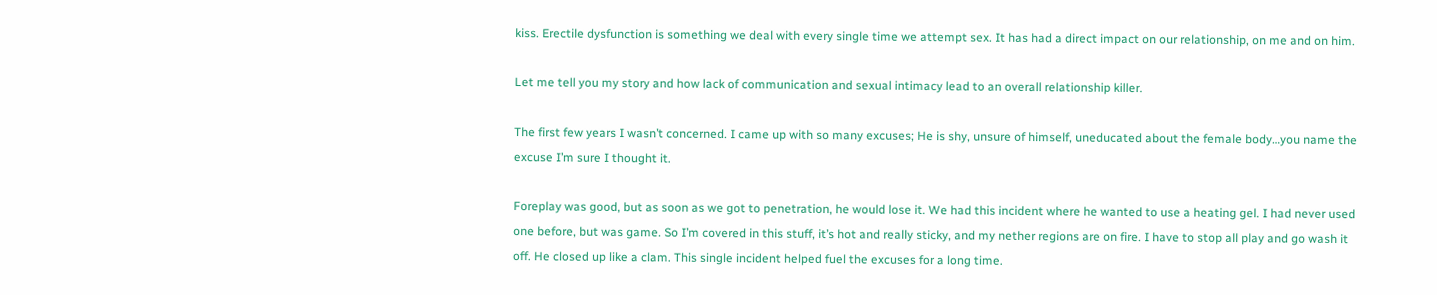kiss. Erectile dysfunction is something we deal with every single time we attempt sex. It has had a direct impact on our relationship, on me and on him.

Let me tell you my story and how lack of communication and sexual intimacy lead to an overall relationship killer.

The first few years I wasn’t concerned. I came up with so many excuses; He is shy, unsure of himself, uneducated about the female body…you name the excuse I’m sure I thought it.

Foreplay was good, but as soon as we got to penetration, he would lose it. We had this incident where he wanted to use a heating gel. I had never used one before, but was game. So I’m covered in this stuff, it’s hot and really sticky, and my nether regions are on fire. I have to stop all play and go wash it off. He closed up like a clam. This single incident helped fuel the excuses for a long time.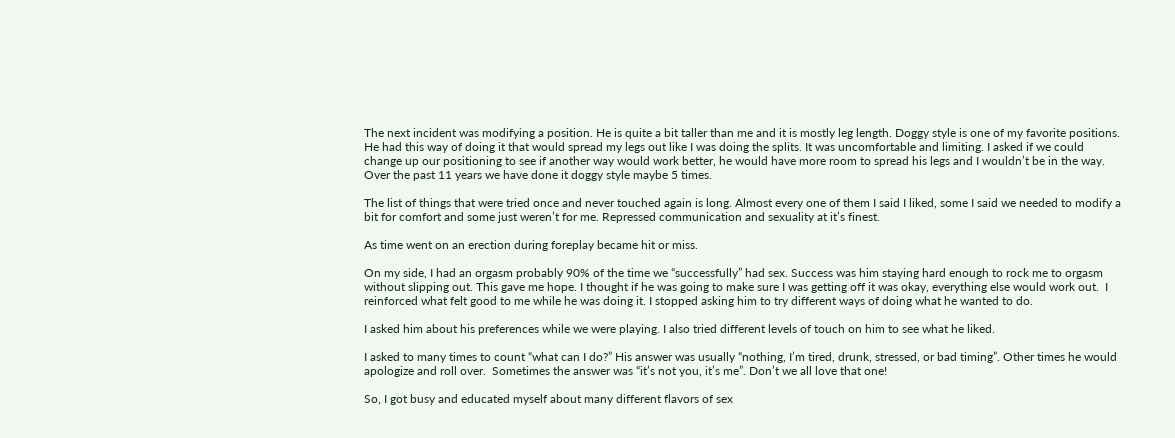The next incident was modifying a position. He is quite a bit taller than me and it is mostly leg length. Doggy style is one of my favorite positions. He had this way of doing it that would spread my legs out like I was doing the splits. It was uncomfortable and limiting. I asked if we could change up our positioning to see if another way would work better, he would have more room to spread his legs and I wouldn’t be in the way. Over the past 11 years we have done it doggy style maybe 5 times.

The list of things that were tried once and never touched again is long. Almost every one of them I said I liked, some I said we needed to modify a bit for comfort and some just weren’t for me. Repressed communication and sexuality at it’s finest.

As time went on an erection during foreplay became hit or miss.

On my side, I had an orgasm probably 90% of the time we “successfully” had sex. Success was him staying hard enough to rock me to orgasm without slipping out. This gave me hope. I thought if he was going to make sure I was getting off it was okay, everything else would work out.  I reinforced what felt good to me while he was doing it. I stopped asking him to try different ways of doing what he wanted to do.

I asked him about his preferences while we were playing. I also tried different levels of touch on him to see what he liked.

I asked to many times to count “what can I do?” His answer was usually “nothing, I’m tired, drunk, stressed, or bad timing”. Other times he would apologize and roll over.  Sometimes the answer was “it’s not you, it’s me”. Don’t we all love that one!

So, I got busy and educated myself about many different flavors of sex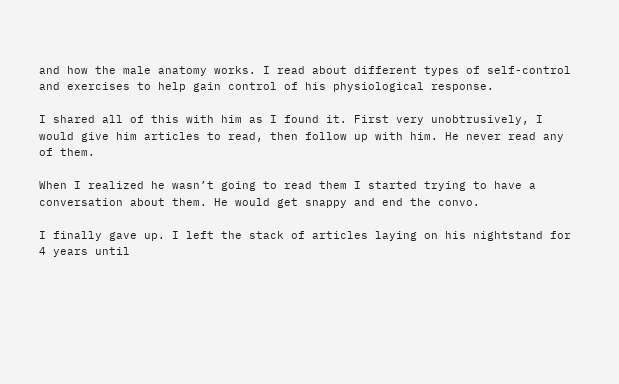and how the male anatomy works. I read about different types of self-control and exercises to help gain control of his physiological response.

I shared all of this with him as I found it. First very unobtrusively, I would give him articles to read, then follow up with him. He never read any of them.

When I realized he wasn’t going to read them I started trying to have a conversation about them. He would get snappy and end the convo.

I finally gave up. I left the stack of articles laying on his nightstand for 4 years until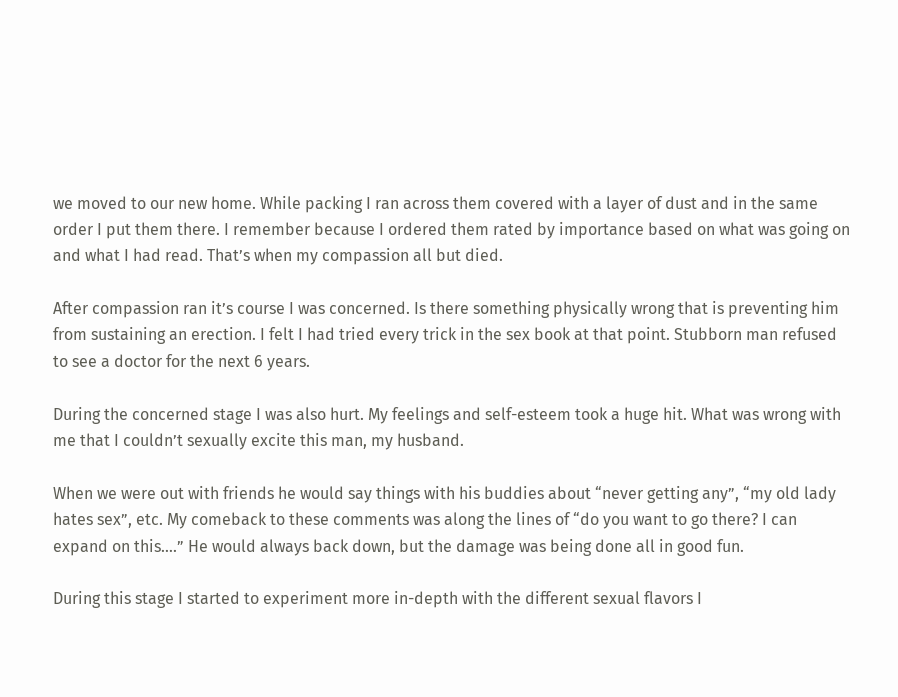we moved to our new home. While packing I ran across them covered with a layer of dust and in the same order I put them there. I remember because I ordered them rated by importance based on what was going on and what I had read. That’s when my compassion all but died.

After compassion ran it’s course I was concerned. Is there something physically wrong that is preventing him from sustaining an erection. I felt I had tried every trick in the sex book at that point. Stubborn man refused to see a doctor for the next 6 years.

During the concerned stage I was also hurt. My feelings and self-esteem took a huge hit. What was wrong with me that I couldn’t sexually excite this man, my husband.

When we were out with friends he would say things with his buddies about “never getting any”, “my old lady hates sex”, etc. My comeback to these comments was along the lines of “do you want to go there? I can expand on this….” He would always back down, but the damage was being done all in good fun.

During this stage I started to experiment more in-depth with the different sexual flavors I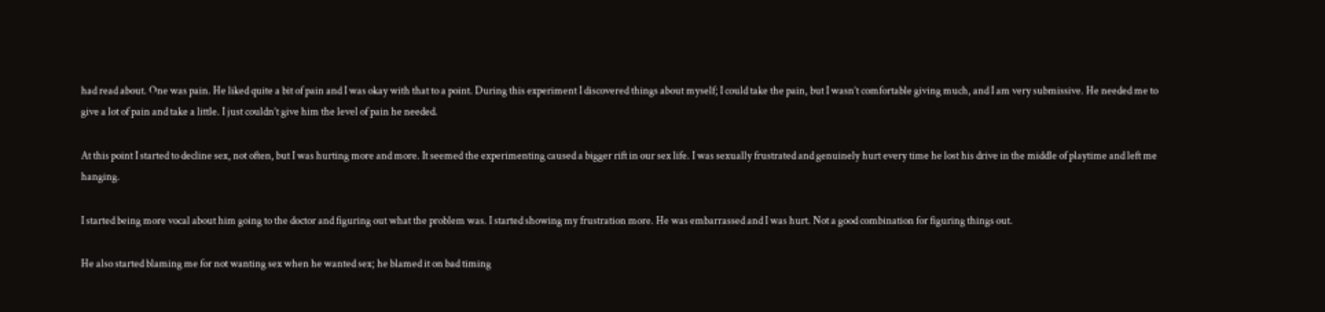had read about. One was pain. He liked quite a bit of pain and I was okay with that to a point. During this experiment I discovered things about myself; I could take the pain, but I wasn’t comfortable giving much, and I am very submissive. He needed me to give a lot of pain and take a little. I just couldn’t give him the level of pain he needed.

At this point I started to decline sex, not often, but I was hurting more and more. It seemed the experimenting caused a bigger rift in our sex life. I was sexually frustrated and genuinely hurt every time he lost his drive in the middle of playtime and left me hanging.

I started being more vocal about him going to the doctor and figuring out what the problem was. I started showing my frustration more. He was embarrassed and I was hurt. Not a good combination for figuring things out.

He also started blaming me for not wanting sex when he wanted sex; he blamed it on bad timing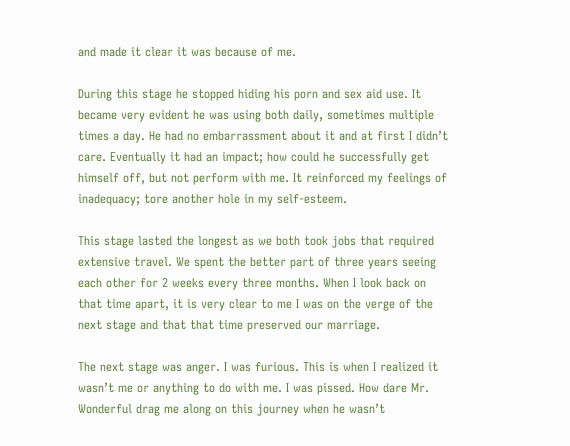and made it clear it was because of me.

During this stage he stopped hiding his porn and sex aid use. It became very evident he was using both daily, sometimes multiple times a day. He had no embarrassment about it and at first I didn’t care. Eventually it had an impact; how could he successfully get himself off, but not perform with me. It reinforced my feelings of inadequacy; tore another hole in my self-esteem.

This stage lasted the longest as we both took jobs that required extensive travel. We spent the better part of three years seeing each other for 2 weeks every three months. When I look back on that time apart, it is very clear to me I was on the verge of the next stage and that that time preserved our marriage.

The next stage was anger. I was furious. This is when I realized it wasn’t me or anything to do with me. I was pissed. How dare Mr. Wonderful drag me along on this journey when he wasn’t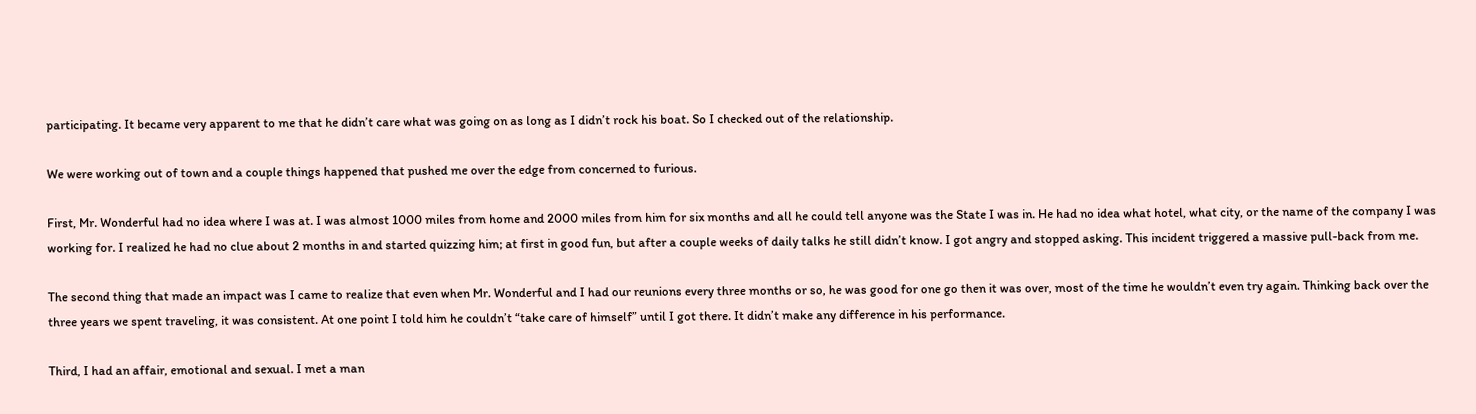participating. It became very apparent to me that he didn’t care what was going on as long as I didn’t rock his boat. So I checked out of the relationship.

We were working out of town and a couple things happened that pushed me over the edge from concerned to furious.

First, Mr. Wonderful had no idea where I was at. I was almost 1000 miles from home and 2000 miles from him for six months and all he could tell anyone was the State I was in. He had no idea what hotel, what city, or the name of the company I was working for. I realized he had no clue about 2 months in and started quizzing him; at first in good fun, but after a couple weeks of daily talks he still didn’t know. I got angry and stopped asking. This incident triggered a massive pull-back from me.

The second thing that made an impact was I came to realize that even when Mr. Wonderful and I had our reunions every three months or so, he was good for one go then it was over, most of the time he wouldn’t even try again. Thinking back over the three years we spent traveling, it was consistent. At one point I told him he couldn’t “take care of himself” until I got there. It didn’t make any difference in his performance.

Third, I had an affair, emotional and sexual. I met a man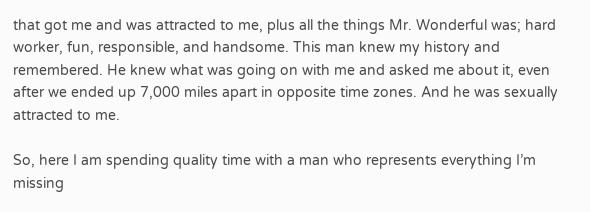that got me and was attracted to me, plus all the things Mr. Wonderful was; hard worker, fun, responsible, and handsome. This man knew my history and remembered. He knew what was going on with me and asked me about it, even after we ended up 7,000 miles apart in opposite time zones. And he was sexually attracted to me.

So, here I am spending quality time with a man who represents everything I’m missing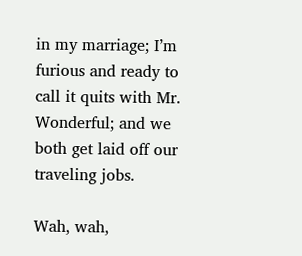in my marriage; I’m furious and ready to call it quits with Mr. Wonderful; and we both get laid off our traveling jobs.

Wah, wah,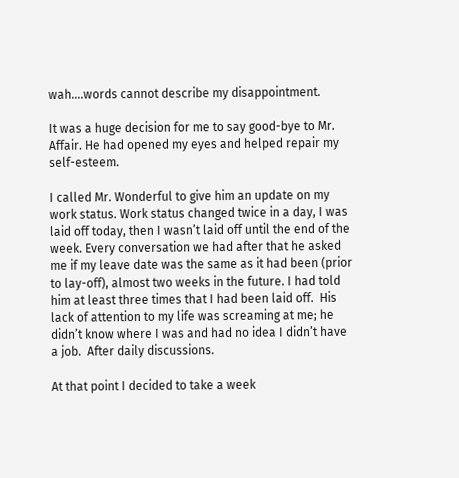wah….words cannot describe my disappointment.

It was a huge decision for me to say good-bye to Mr. Affair. He had opened my eyes and helped repair my self-esteem.

I called Mr. Wonderful to give him an update on my work status. Work status changed twice in a day, I was laid off today, then I wasn’t laid off until the end of the week. Every conversation we had after that he asked me if my leave date was the same as it had been (prior to lay-off), almost two weeks in the future. I had told him at least three times that I had been laid off.  His lack of attention to my life was screaming at me; he didn’t know where I was and had no idea I didn’t have a job.  After daily discussions.

At that point I decided to take a week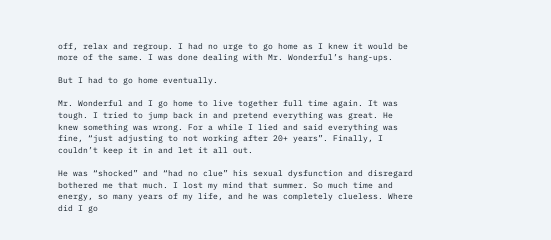off, relax and regroup. I had no urge to go home as I knew it would be more of the same. I was done dealing with Mr. Wonderful’s hang-ups.

But I had to go home eventually.

Mr. Wonderful and I go home to live together full time again. It was tough. I tried to jump back in and pretend everything was great. He knew something was wrong. For a while I lied and said everything was fine, “just adjusting to not working after 20+ years”. Finally, I couldn’t keep it in and let it all out.

He was “shocked” and “had no clue” his sexual dysfunction and disregard bothered me that much. I lost my mind that summer. So much time and energy, so many years of my life, and he was completely clueless. Where did I go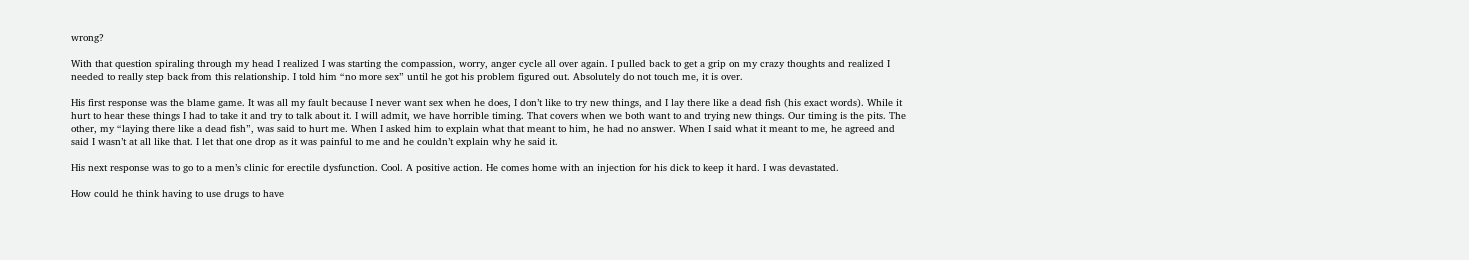wrong?

With that question spiraling through my head I realized I was starting the compassion, worry, anger cycle all over again. I pulled back to get a grip on my crazy thoughts and realized I needed to really step back from this relationship. I told him “no more sex” until he got his problem figured out. Absolutely do not touch me, it is over.

His first response was the blame game. It was all my fault because I never want sex when he does, I don’t like to try new things, and I lay there like a dead fish (his exact words). While it hurt to hear these things I had to take it and try to talk about it. I will admit, we have horrible timing. That covers when we both want to and trying new things. Our timing is the pits. The other, my “laying there like a dead fish”, was said to hurt me. When I asked him to explain what that meant to him, he had no answer. When I said what it meant to me, he agreed and said I wasn’t at all like that. I let that one drop as it was painful to me and he couldn’t explain why he said it.

His next response was to go to a men’s clinic for erectile dysfunction. Cool. A positive action. He comes home with an injection for his dick to keep it hard. I was devastated.

How could he think having to use drugs to have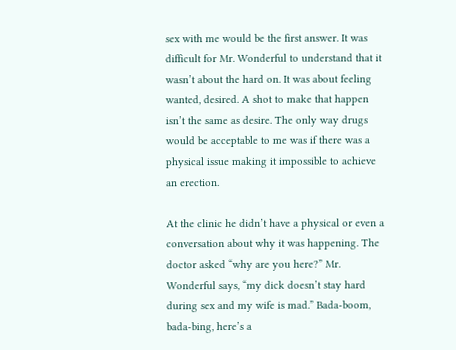sex with me would be the first answer. It was difficult for Mr. Wonderful to understand that it wasn’t about the hard on. It was about feeling wanted, desired. A shot to make that happen isn’t the same as desire. The only way drugs would be acceptable to me was if there was a physical issue making it impossible to achieve an erection.

At the clinic he didn’t have a physical or even a conversation about why it was happening. The doctor asked “why are you here?” Mr. Wonderful says, “my dick doesn’t stay hard during sex and my wife is mad.” Bada-boom, bada-bing, here’s a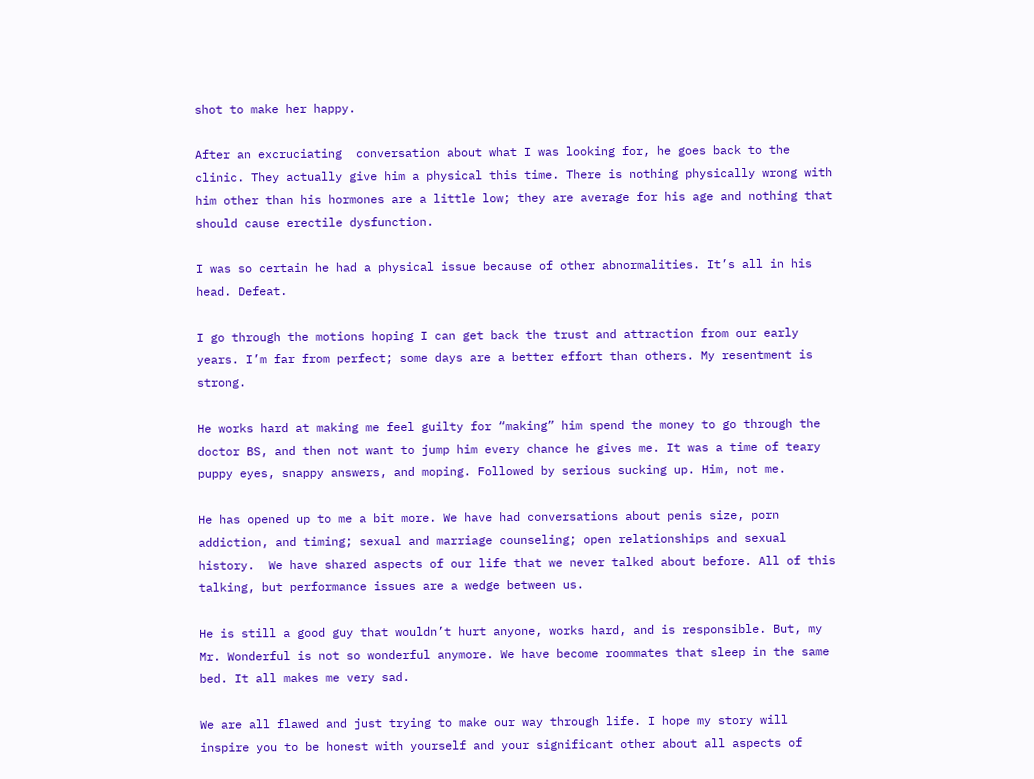shot to make her happy.

After an excruciating  conversation about what I was looking for, he goes back to the clinic. They actually give him a physical this time. There is nothing physically wrong with him other than his hormones are a little low; they are average for his age and nothing that should cause erectile dysfunction.

I was so certain he had a physical issue because of other abnormalities. It’s all in his head. Defeat.

I go through the motions hoping I can get back the trust and attraction from our early years. I’m far from perfect; some days are a better effort than others. My resentment is strong.

He works hard at making me feel guilty for “making” him spend the money to go through the doctor BS, and then not want to jump him every chance he gives me. It was a time of teary puppy eyes, snappy answers, and moping. Followed by serious sucking up. Him, not me.

He has opened up to me a bit more. We have had conversations about penis size, porn addiction, and timing; sexual and marriage counseling; open relationships and sexual history.  We have shared aspects of our life that we never talked about before. All of this talking, but performance issues are a wedge between us.

He is still a good guy that wouldn’t hurt anyone, works hard, and is responsible. But, my Mr. Wonderful is not so wonderful anymore. We have become roommates that sleep in the same bed. It all makes me very sad.

We are all flawed and just trying to make our way through life. I hope my story will inspire you to be honest with yourself and your significant other about all aspects of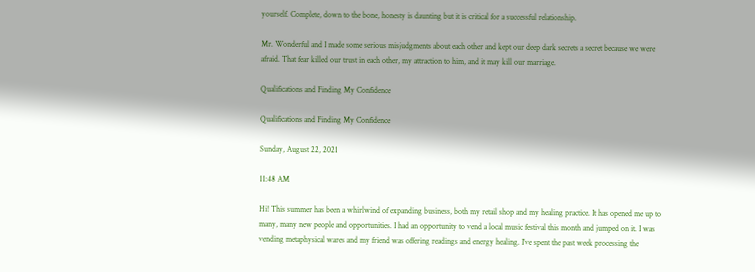yourself. Complete, down to the bone, honesty is daunting but it is critical for a successful relationship.

Mr. Wonderful and I made some serious misjudgments about each other and kept our deep dark secrets a secret because we were afraid. That fear killed our trust in each other, my attraction to him, and it may kill our marriage.

Qualifications and Finding My Confidence

Qualifications and Finding My Confidence

Sunday, August 22, 2021

11:48 AM

Hi! This summer has been a whirlwind of expanding business, both my retail shop and my healing practice. It has opened me up to many, many new people and opportunities. I had an opportunity to vend a local music festival this month and jumped on it. I was vending metaphysical wares and my friend was offering readings and energy healing. I’ve spent the past week processing the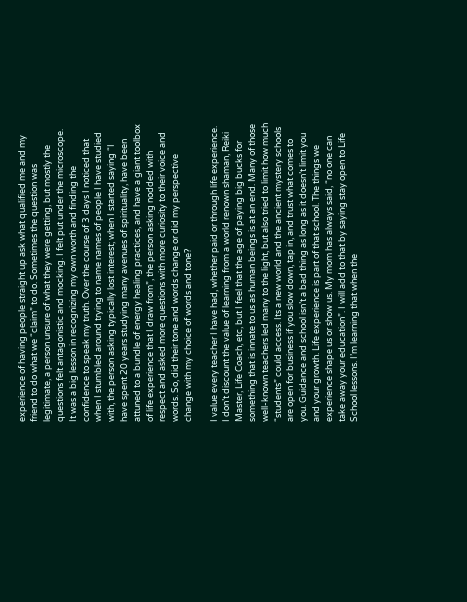experience of having people straight up ask what qualified me and my friend to do what we “claim” to do. Sometimes the question was legitimate, a person unsure of what they were getting, but mostly the questions felt antagonistic and mocking. I felt put under the microscope. It was a big lesson in recognizing my own worth and finding the confidence to speak my truth. Over the course of 3 days I noticed that when I stumbled around trying to name names of people I have studied with, the person asking typically lost interest; when I started saying “I have spent 20 years studying many avenues of spirituality, have been attuned to a bundle of energy healing practices, and have a giant toolbox of life experience that I draw from”, the person asking nodded with respect and asked more questions with more curiosity to their voice and words. So, did their tone and words change or did my perspective change with my choice of words and tone?

I value every teacher I have had, whether paid or through life experience. I don’t discount the value of learning from a world renown shaman, Reiki Master, Life Coach, etc, but I feel that the age of paying big bucks for something that is innate to us as human beings is at an end. Many of those well-known teachers led many to the light, but also tried to limit how much “students” could access. Its a new world and the ancient mystery schools are open for business if you slow down, tap in, and trust what comes to you. Guidance and school isn’t a bad thing as long as it doesn’t limit you and your growth. Life experience is part of that school. The things we experience shape us or show us. My mom has always said, “no one can take away your education”. I will add to that by saying stay open to Life School lessons. I’m learning that when the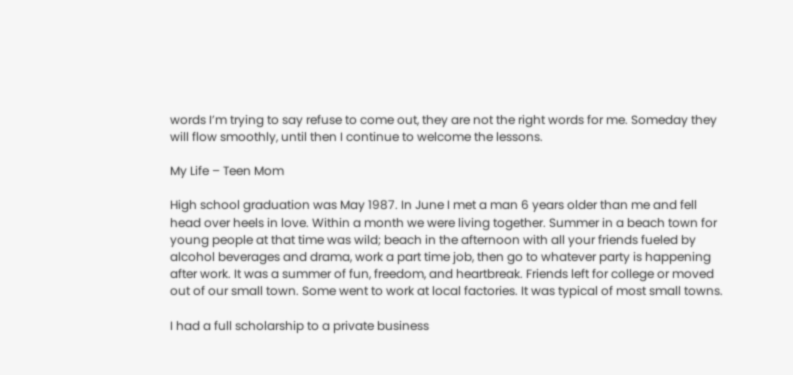words I’m trying to say refuse to come out, they are not the right words for me. Someday they will flow smoothly, until then I continue to welcome the lessons.

My Life – Teen Mom

High school graduation was May 1987. In June I met a man 6 years older than me and fell head over heels in love. Within a month we were living together. Summer in a beach town for young people at that time was wild; beach in the afternoon with all your friends fueled by alcohol beverages and drama, work a part time job, then go to whatever party is happening after work. It was a summer of fun, freedom, and heartbreak. Friends left for college or moved out of our small town. Some went to work at local factories. It was typical of most small towns.

I had a full scholarship to a private business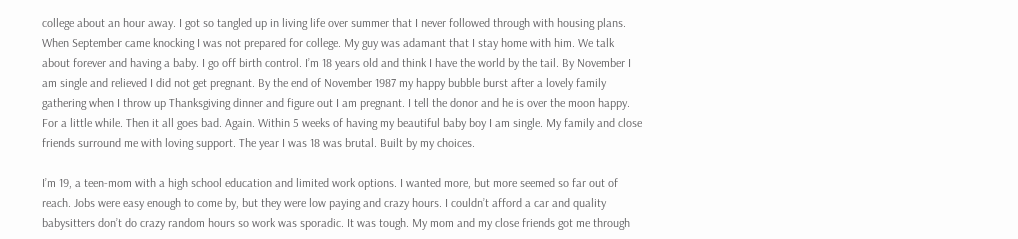college about an hour away. I got so tangled up in living life over summer that I never followed through with housing plans. When September came knocking I was not prepared for college. My guy was adamant that I stay home with him. We talk about forever and having a baby. I go off birth control. I’m 18 years old and think I have the world by the tail. By November I am single and relieved I did not get pregnant. By the end of November 1987 my happy bubble burst after a lovely family gathering when I throw up Thanksgiving dinner and figure out I am pregnant. I tell the donor and he is over the moon happy. For a little while. Then it all goes bad. Again. Within 5 weeks of having my beautiful baby boy I am single. My family and close friends surround me with loving support. The year I was 18 was brutal. Built by my choices.

I’m 19, a teen-mom with a high school education and limited work options. I wanted more, but more seemed so far out of reach. Jobs were easy enough to come by, but they were low paying and crazy hours. I couldn’t afford a car and quality babysitters don’t do crazy random hours so work was sporadic. It was tough. My mom and my close friends got me through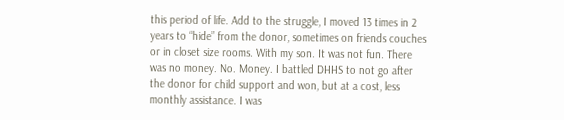this period of life. Add to the struggle, I moved 13 times in 2 years to “hide” from the donor, sometimes on friends couches or in closet size rooms. With my son. It was not fun. There was no money. No. Money. I battled DHHS to not go after the donor for child support and won, but at a cost, less monthly assistance. I was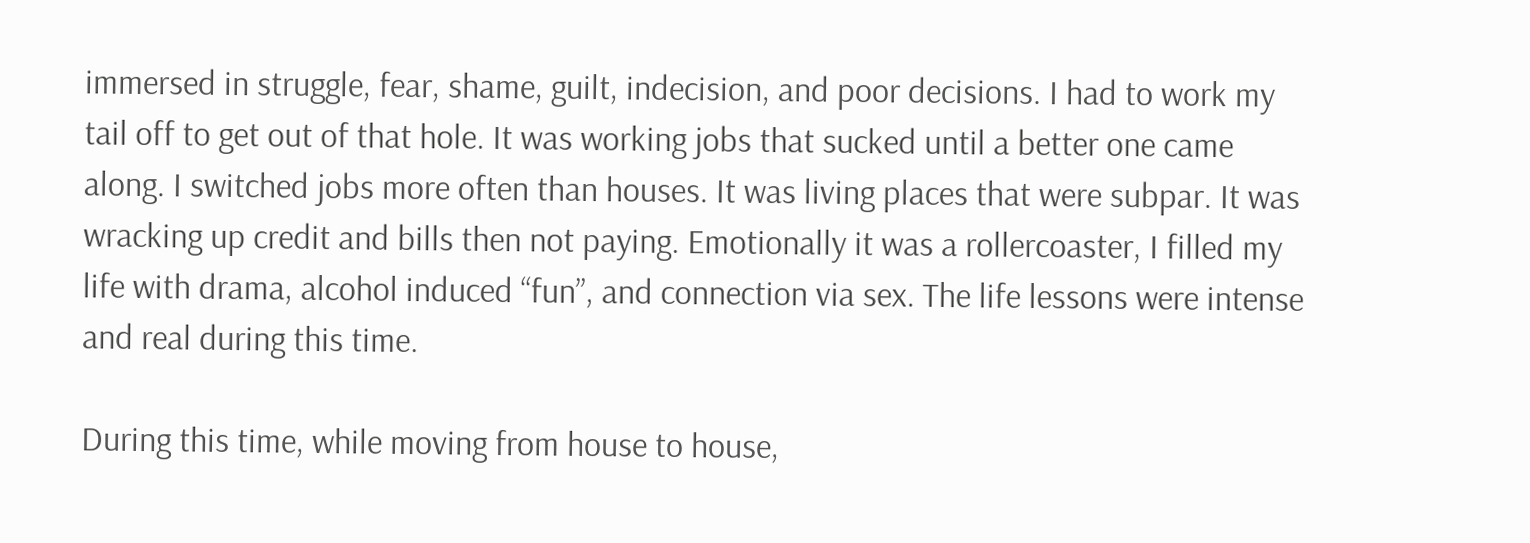immersed in struggle, fear, shame, guilt, indecision, and poor decisions. I had to work my tail off to get out of that hole. It was working jobs that sucked until a better one came along. I switched jobs more often than houses. It was living places that were subpar. It was wracking up credit and bills then not paying. Emotionally it was a rollercoaster, I filled my life with drama, alcohol induced “fun”, and connection via sex. The life lessons were intense and real during this time.

During this time, while moving from house to house,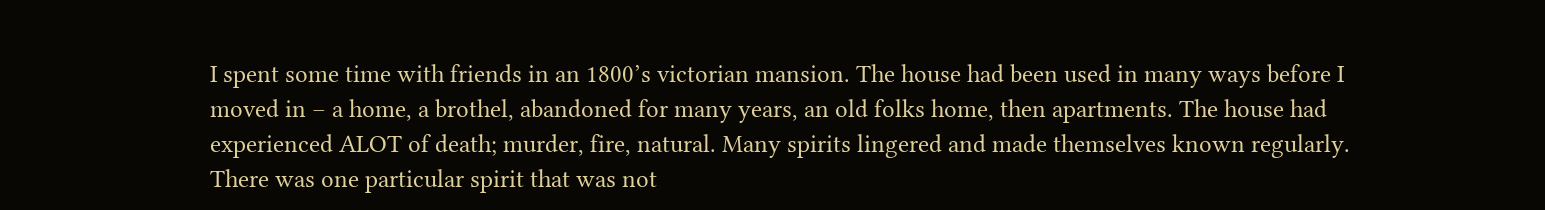I spent some time with friends in an 1800’s victorian mansion. The house had been used in many ways before I moved in – a home, a brothel, abandoned for many years, an old folks home, then apartments. The house had experienced ALOT of death; murder, fire, natural. Many spirits lingered and made themselves known regularly. There was one particular spirit that was not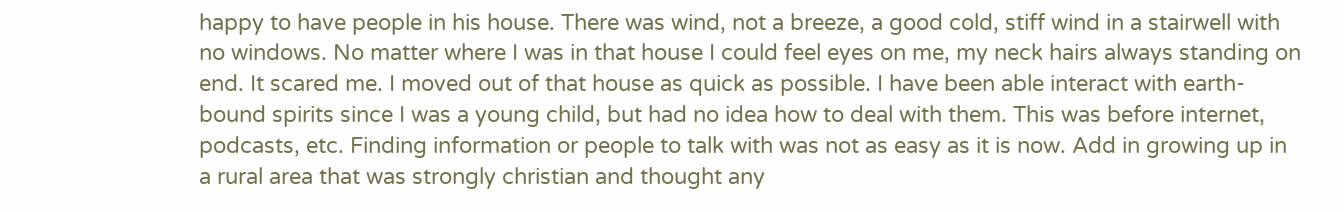happy to have people in his house. There was wind, not a breeze, a good cold, stiff wind in a stairwell with no windows. No matter where I was in that house I could feel eyes on me, my neck hairs always standing on end. It scared me. I moved out of that house as quick as possible. I have been able interact with earth-bound spirits since I was a young child, but had no idea how to deal with them. This was before internet, podcasts, etc. Finding information or people to talk with was not as easy as it is now. Add in growing up in a rural area that was strongly christian and thought any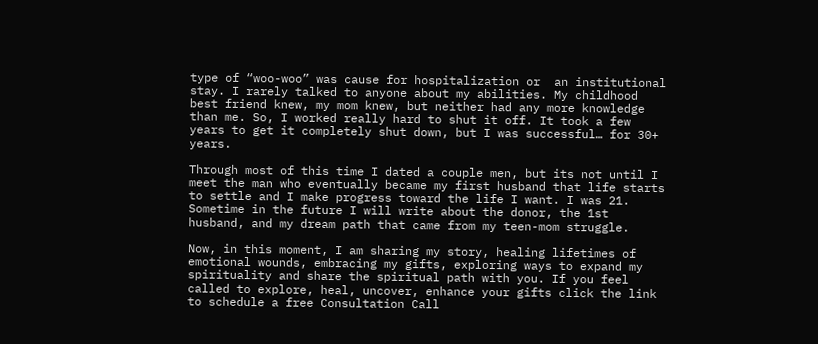type of “woo-woo” was cause for hospitalization or  an institutional stay. I rarely talked to anyone about my abilities. My childhood best friend knew, my mom knew, but neither had any more knowledge than me. So, I worked really hard to shut it off. It took a few years to get it completely shut down, but I was successful… for 30+ years.

Through most of this time I dated a couple men, but its not until I meet the man who eventually became my first husband that life starts to settle and I make progress toward the life I want. I was 21. Sometime in the future I will write about the donor, the 1st husband, and my dream path that came from my teen-mom struggle.

Now, in this moment, I am sharing my story, healing lifetimes of emotional wounds, embracing my gifts, exploring ways to expand my spirituality and share the spiritual path with you. If you feel called to explore, heal, uncover, enhance your gifts click the link to schedule a free Consultation Call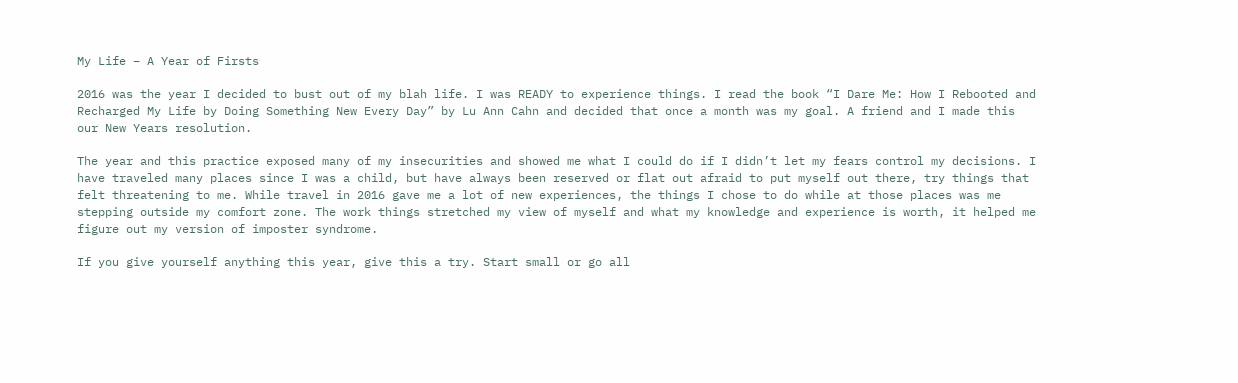My Life – A Year of Firsts

2016 was the year I decided to bust out of my blah life. I was READY to experience things. I read the book “I Dare Me: How I Rebooted and Recharged My Life by Doing Something New Every Day” by Lu Ann Cahn and decided that once a month was my goal. A friend and I made this our New Years resolution.

The year and this practice exposed many of my insecurities and showed me what I could do if I didn’t let my fears control my decisions. I have traveled many places since I was a child, but have always been reserved or flat out afraid to put myself out there, try things that felt threatening to me. While travel in 2016 gave me a lot of new experiences, the things I chose to do while at those places was me stepping outside my comfort zone. The work things stretched my view of myself and what my knowledge and experience is worth, it helped me figure out my version of imposter syndrome.

If you give yourself anything this year, give this a try. Start small or go all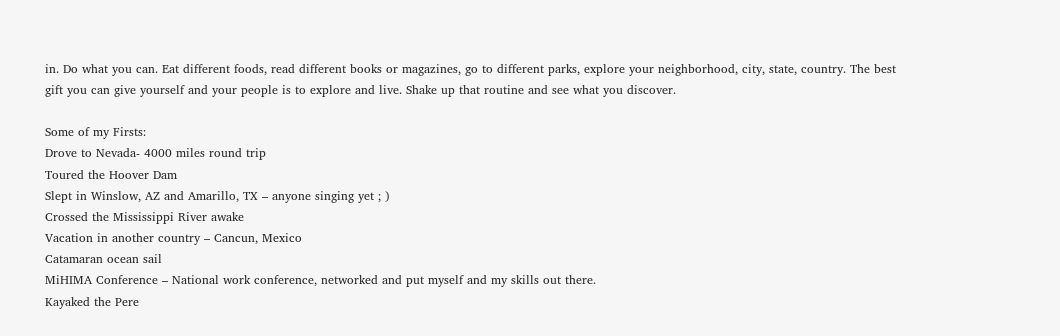in. Do what you can. Eat different foods, read different books or magazines, go to different parks, explore your neighborhood, city, state, country. The best gift you can give yourself and your people is to explore and live. Shake up that routine and see what you discover.

Some of my Firsts:
Drove to Nevada- 4000 miles round trip
Toured the Hoover Dam
Slept in Winslow, AZ and Amarillo, TX – anyone singing yet ; )
Crossed the Mississippi River awake
Vacation in another country – Cancun, Mexico
Catamaran ocean sail
MiHIMA Conference – National work conference, networked and put myself and my skills out there.
Kayaked the Pere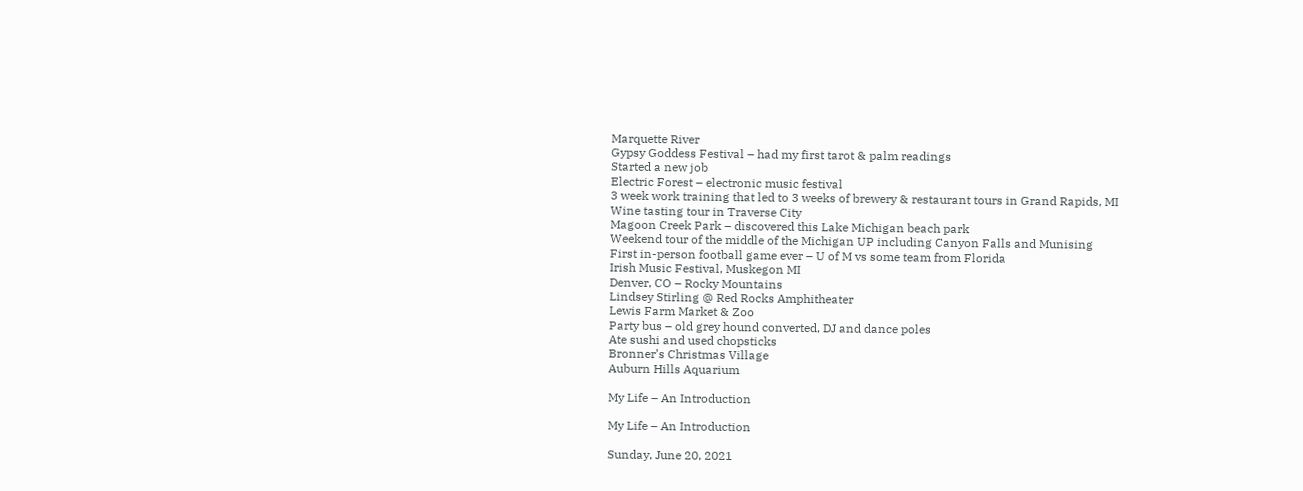Marquette River
Gypsy Goddess Festival – had my first tarot & palm readings
Started a new job
Electric Forest – electronic music festival
3 week work training that led to 3 weeks of brewery & restaurant tours in Grand Rapids, MI
Wine tasting tour in Traverse City
Magoon Creek Park – discovered this Lake Michigan beach park
Weekend tour of the middle of the Michigan UP including Canyon Falls and Munising
First in-person football game ever – U of M vs some team from Florida
Irish Music Festival, Muskegon MI
Denver, CO – Rocky Mountains
Lindsey Stirling @ Red Rocks Amphitheater
Lewis Farm Market & Zoo
Party bus – old grey hound converted, DJ and dance poles
Ate sushi and used chopsticks
Bronner’s Christmas Village
Auburn Hills Aquarium

My Life – An Introduction

My Life – An Introduction

Sunday, June 20, 2021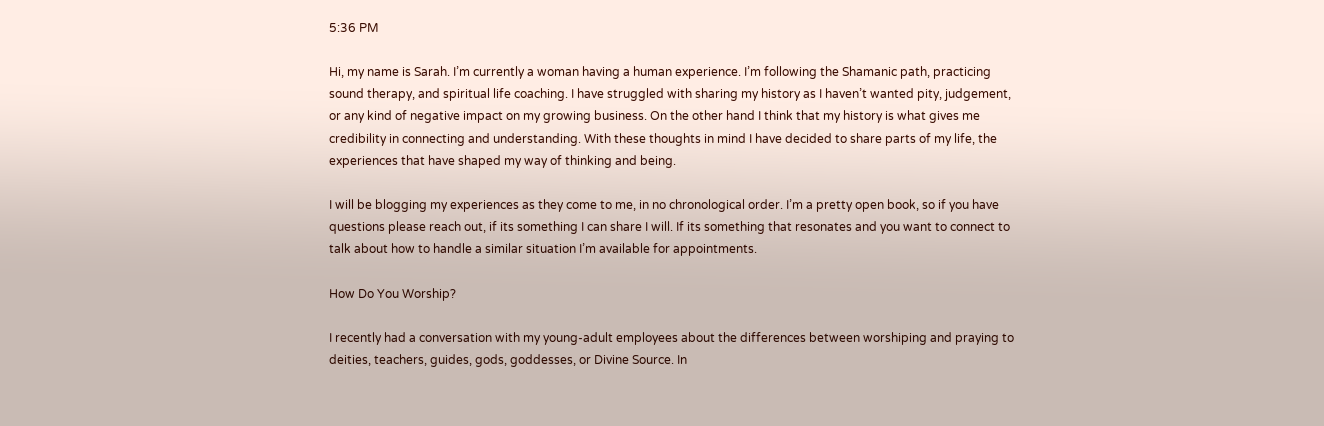5:36 PM

Hi, my name is Sarah. I’m currently a woman having a human experience. I’m following the Shamanic path, practicing sound therapy, and spiritual life coaching. I have struggled with sharing my history as I haven’t wanted pity, judgement, or any kind of negative impact on my growing business. On the other hand I think that my history is what gives me credibility in connecting and understanding. With these thoughts in mind I have decided to share parts of my life, the experiences that have shaped my way of thinking and being.

I will be blogging my experiences as they come to me, in no chronological order. I’m a pretty open book, so if you have questions please reach out, if its something I can share I will. If its something that resonates and you want to connect to talk about how to handle a similar situation I’m available for appointments.

How Do You Worship?

I recently had a conversation with my young-adult employees about the differences between worshiping and praying to deities, teachers, guides, gods, goddesses, or Divine Source. In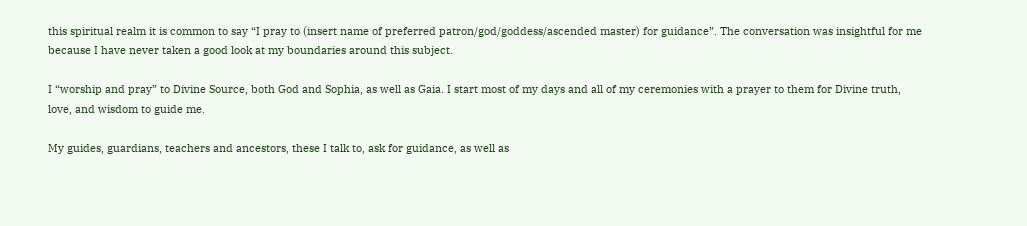this spiritual realm it is common to say “I pray to (insert name of preferred patron/god/goddess/ascended master) for guidance”. The conversation was insightful for me because I have never taken a good look at my boundaries around this subject.

I “worship and pray” to Divine Source, both God and Sophia, as well as Gaia. I start most of my days and all of my ceremonies with a prayer to them for Divine truth, love, and wisdom to guide me.

My guides, guardians, teachers and ancestors, these I talk to, ask for guidance, as well as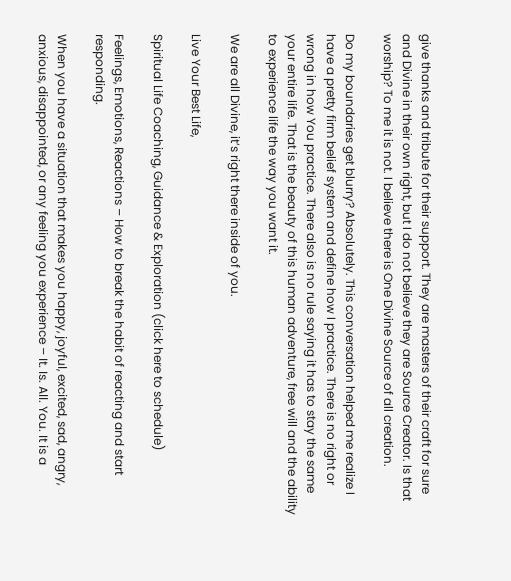give thanks and tribute for their support. They are masters of their craft for sure and Divine in their own right, but I do not believe they are Source Creator. Is that worship? To me it is not. I believe there is One Divine Source of all creation.

Do my boundaries get blurry? Absolutely. This conversation helped me realize I have a pretty firm belief system and define how I practice. There is no right or wrong in how You practice. There also is no rule saying it has to stay the same your entire life. That is the beauty of this human adventure, free will and the ability to experience life the way you want it.

We are all Divine, it’s right there inside of you.

Live Your Best Life,

Spiritual Life Coaching, Guidance & Exploration (click here to schedule)

Feelings, Emotions, Reactions – How to break the habit of reacting and start responding.

When you have a situation that makes you happy, joyful, excited, sad, angry, anxious, disappointed, or any feeling you experience – It. Is. All. You. It is a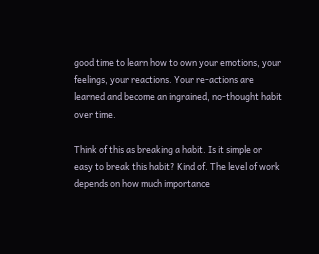good time to learn how to own your emotions, your feelings, your reactions. Your re-actions are learned and become an ingrained, no-thought habit over time.

Think of this as breaking a habit. Is it simple or easy to break this habit? Kind of. The level of work depends on how much importance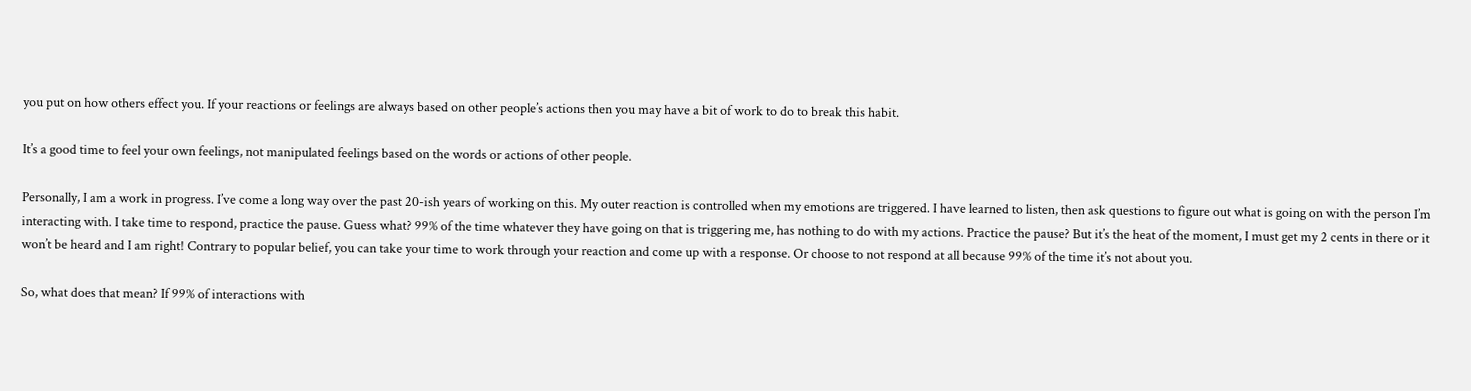you put on how others effect you. If your reactions or feelings are always based on other people’s actions then you may have a bit of work to do to break this habit.

It’s a good time to feel your own feelings, not manipulated feelings based on the words or actions of other people.

Personally, I am a work in progress. I’ve come a long way over the past 20-ish years of working on this. My outer reaction is controlled when my emotions are triggered. I have learned to listen, then ask questions to figure out what is going on with the person I’m interacting with. I take time to respond, practice the pause. Guess what? 99% of the time whatever they have going on that is triggering me, has nothing to do with my actions. Practice the pause? But it’s the heat of the moment, I must get my 2 cents in there or it won’t be heard and I am right! Contrary to popular belief, you can take your time to work through your reaction and come up with a response. Or choose to not respond at all because 99% of the time it’s not about you.

So, what does that mean? If 99% of interactions with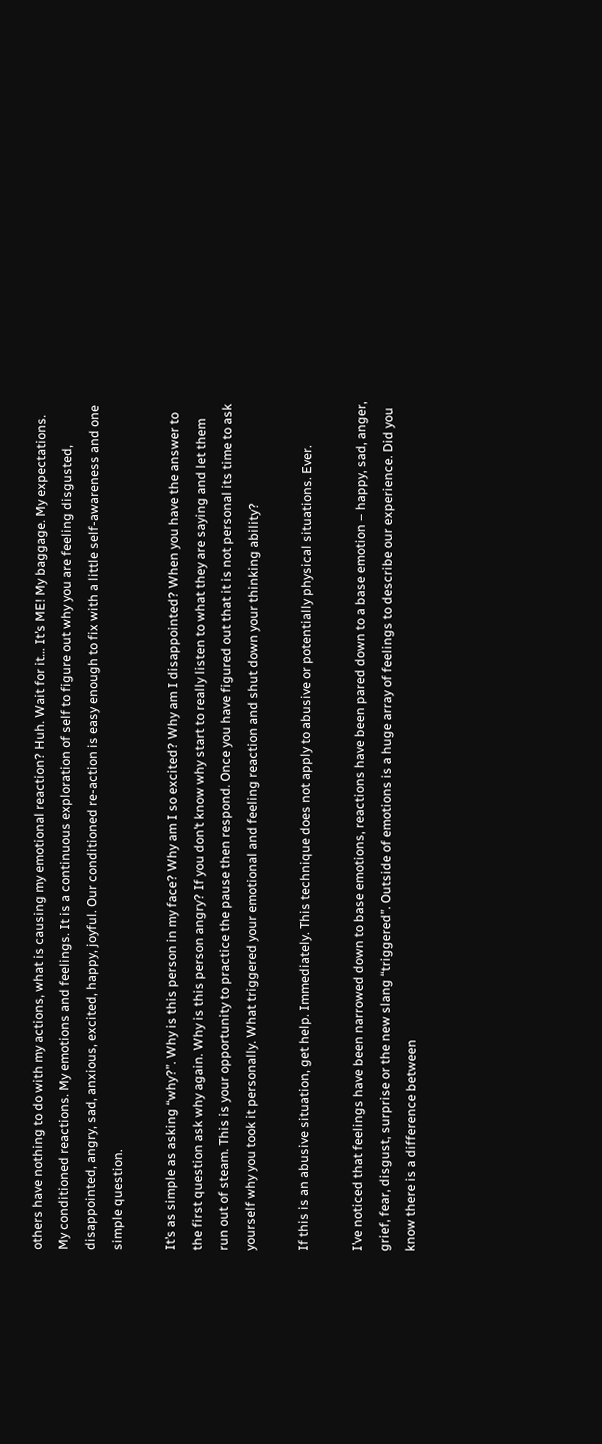others have nothing to do with my actions, what is causing my emotional reaction? Huh. Wait for it… It’s ME! My baggage. My expectations. My conditioned reactions. My emotions and feelings. It is a continuous exploration of self to figure out why you are feeling disgusted, disappointed, angry, sad, anxious, excited, happy, joyful. Our conditioned re-action is easy enough to fix with a little self-awareness and one simple question.

It’s as simple as asking “why?”. Why is this person in my face? Why am I so excited? Why am I disappointed? When you have the answer to the first question ask why again. Why is this person angry? If you don’t know why start to really listen to what they are saying and let them run out of steam. This is your opportunity to practice the pause then respond. Once you have figured out that it is not personal its time to ask yourself why you took it personally. What triggered your emotional and feeling reaction and shut down your thinking ability?

If this is an abusive situation, get help. Immediately. This technique does not apply to abusive or potentially physical situations. Ever.

I’ve noticed that feelings have been narrowed down to base emotions, reactions have been pared down to a base emotion – happy, sad, anger, grief, fear, disgust, surprise or the new slang “triggered”. Outside of emotions is a huge array of feelings to describe our experience. Did you know there is a difference between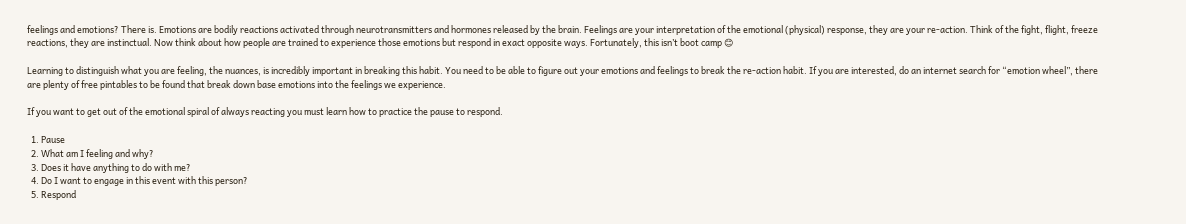feelings and emotions? There is. Emotions are bodily reactions activated through neurotransmitters and hormones released by the brain. Feelings are your interpretation of the emotional (physical) response, they are your re-action. Think of the fight, flight, freeze reactions, they are instinctual. Now think about how people are trained to experience those emotions but respond in exact opposite ways. Fortunately, this isn’t boot camp 😊

Learning to distinguish what you are feeling, the nuances, is incredibly important in breaking this habit. You need to be able to figure out your emotions and feelings to break the re-action habit. If you are interested, do an internet search for “emotion wheel”, there are plenty of free pintables to be found that break down base emotions into the feelings we experience.

If you want to get out of the emotional spiral of always reacting you must learn how to practice the pause to respond.

  1. Pause
  2. What am I feeling and why?
  3. Does it have anything to do with me?
  4. Do I want to engage in this event with this person?
  5. Respond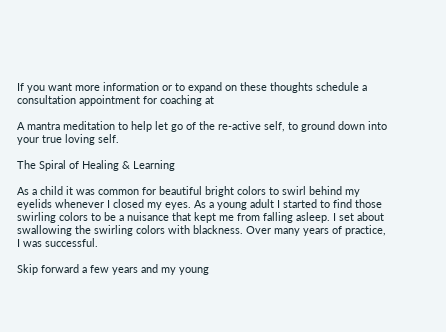If you want more information or to expand on these thoughts schedule a consultation appointment for coaching at

A mantra meditation to help let go of the re-active self, to ground down into your true loving self.

The Spiral of Healing & Learning

As a child it was common for beautiful bright colors to swirl behind my eyelids whenever I closed my eyes. As a young adult I started to find those swirling colors to be a nuisance that kept me from falling asleep. I set about swallowing the swirling colors with blackness. Over many years of practice, I was successful.

Skip forward a few years and my young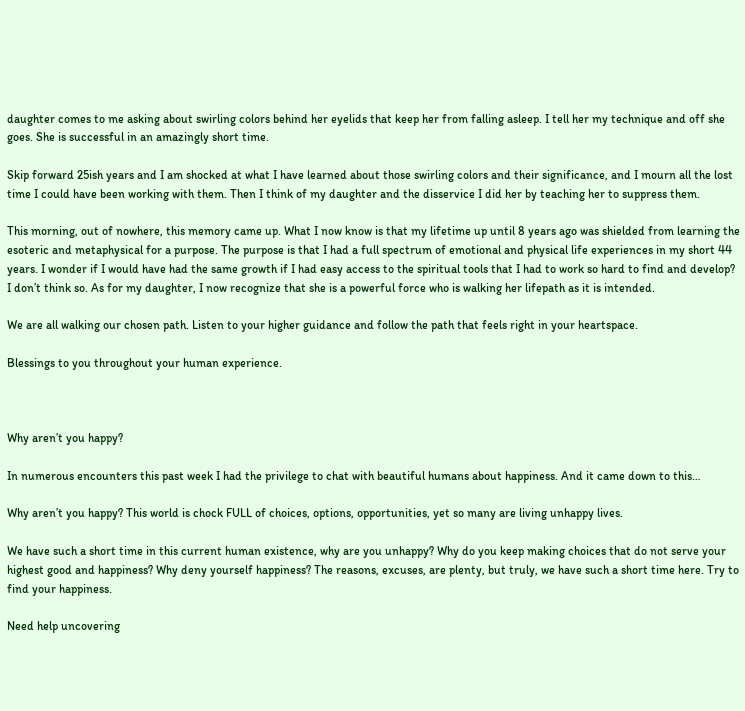daughter comes to me asking about swirling colors behind her eyelids that keep her from falling asleep. I tell her my technique and off she goes. She is successful in an amazingly short time.

Skip forward 25ish years and I am shocked at what I have learned about those swirling colors and their significance, and I mourn all the lost time I could have been working with them. Then I think of my daughter and the disservice I did her by teaching her to suppress them.

This morning, out of nowhere, this memory came up. What I now know is that my lifetime up until 8 years ago was shielded from learning the esoteric and metaphysical for a purpose. The purpose is that I had a full spectrum of emotional and physical life experiences in my short 44 years. I wonder if I would have had the same growth if I had easy access to the spiritual tools that I had to work so hard to find and develop? I don’t think so. As for my daughter, I now recognize that she is a powerful force who is walking her lifepath as it is intended.

We are all walking our chosen path. Listen to your higher guidance and follow the path that feels right in your heartspace.

Blessings to you throughout your human experience.



Why aren’t you happy?

In numerous encounters this past week I had the privilege to chat with beautiful humans about happiness. And it came down to this…

Why aren’t you happy? This world is chock FULL of choices, options, opportunities, yet so many are living unhappy lives.

We have such a short time in this current human existence, why are you unhappy? Why do you keep making choices that do not serve your highest good and happiness? Why deny yourself happiness? The reasons, excuses, are plenty, but truly, we have such a short time here. Try to find your happiness.

Need help uncovering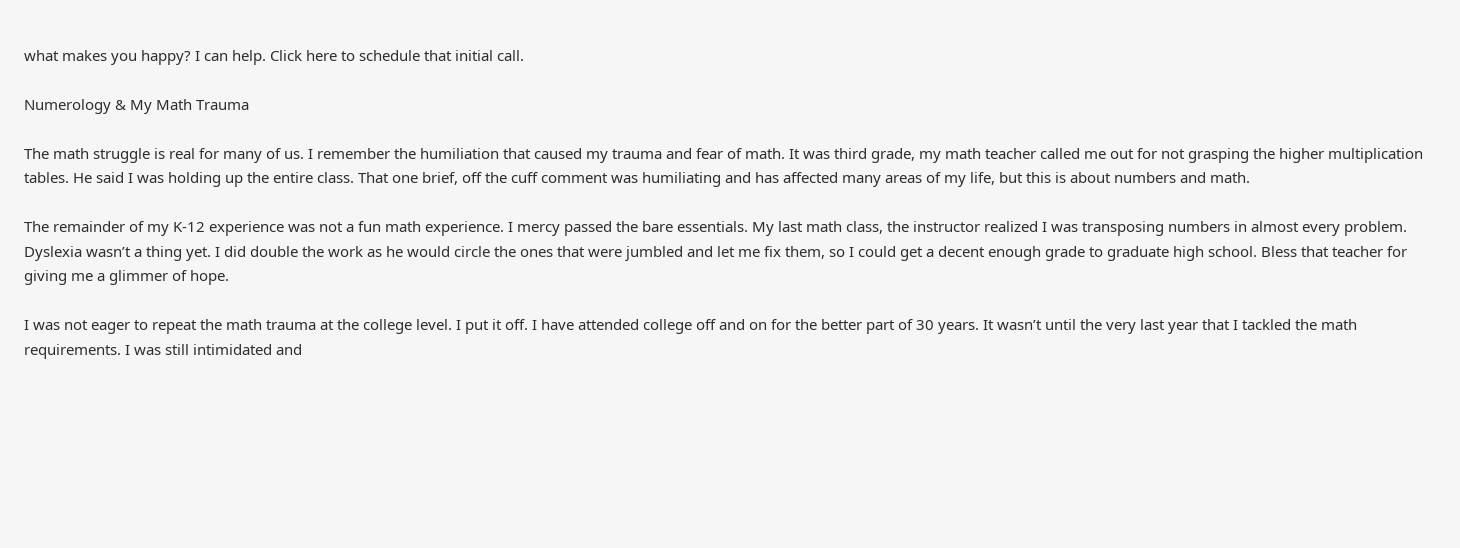what makes you happy? I can help. Click here to schedule that initial call.

Numerology & My Math Trauma

The math struggle is real for many of us. I remember the humiliation that caused my trauma and fear of math. It was third grade, my math teacher called me out for not grasping the higher multiplication tables. He said I was holding up the entire class. That one brief, off the cuff comment was humiliating and has affected many areas of my life, but this is about numbers and math.

The remainder of my K-12 experience was not a fun math experience. I mercy passed the bare essentials. My last math class, the instructor realized I was transposing numbers in almost every problem. Dyslexia wasn’t a thing yet. I did double the work as he would circle the ones that were jumbled and let me fix them, so I could get a decent enough grade to graduate high school. Bless that teacher for giving me a glimmer of hope.

I was not eager to repeat the math trauma at the college level. I put it off. I have attended college off and on for the better part of 30 years. It wasn’t until the very last year that I tackled the math requirements. I was still intimidated and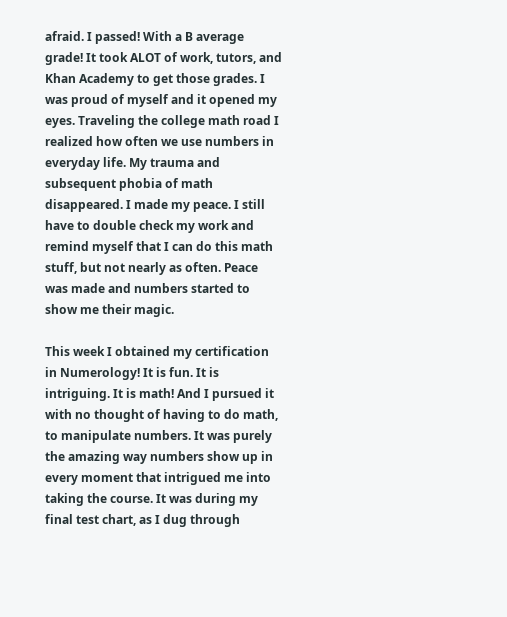afraid. I passed! With a B average grade! It took ALOT of work, tutors, and Khan Academy to get those grades. I was proud of myself and it opened my eyes. Traveling the college math road I realized how often we use numbers in everyday life. My trauma and subsequent phobia of math disappeared. I made my peace. I still have to double check my work and remind myself that I can do this math stuff, but not nearly as often. Peace was made and numbers started to show me their magic.

This week I obtained my certification in Numerology! It is fun. It is intriguing. It is math! And I pursued it with no thought of having to do math, to manipulate numbers. It was purely the amazing way numbers show up in every moment that intrigued me into taking the course. It was during my final test chart, as I dug through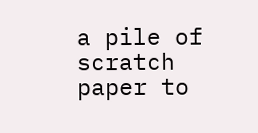a pile of scratch paper to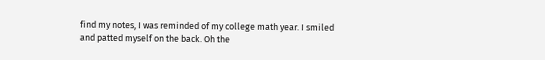find my notes, I was reminded of my college math year. I smiled and patted myself on the back. Oh the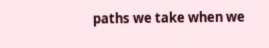paths we take when we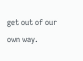get out of our own way.